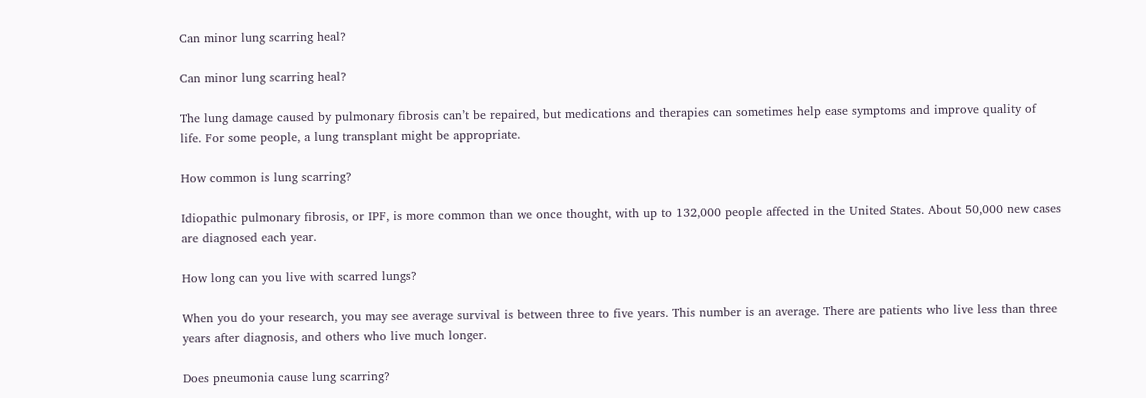Can minor lung scarring heal?

Can minor lung scarring heal?

The lung damage caused by pulmonary fibrosis can’t be repaired, but medications and therapies can sometimes help ease symptoms and improve quality of life. For some people, a lung transplant might be appropriate.

How common is lung scarring?

Idiopathic pulmonary fibrosis, or IPF, is more common than we once thought, with up to 132,000 people affected in the United States. About 50,000 new cases are diagnosed each year.

How long can you live with scarred lungs?

When you do your research, you may see average survival is between three to five years. This number is an average. There are patients who live less than three years after diagnosis, and others who live much longer.

Does pneumonia cause lung scarring?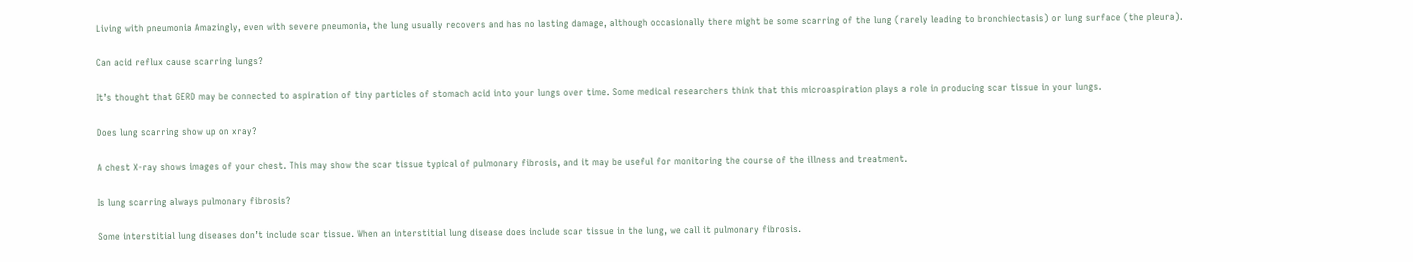Living with pneumonia Amazingly, even with severe pneumonia, the lung usually recovers and has no lasting damage, although occasionally there might be some scarring of the lung (rarely leading to bronchiectasis) or lung surface (the pleura).

Can acid reflux cause scarring lungs?

It’s thought that GERD may be connected to aspiration of tiny particles of stomach acid into your lungs over time. Some medical researchers think that this microaspiration plays a role in producing scar tissue in your lungs.

Does lung scarring show up on xray?

A chest X-ray shows images of your chest. This may show the scar tissue typical of pulmonary fibrosis, and it may be useful for monitoring the course of the illness and treatment.

Is lung scarring always pulmonary fibrosis?

Some interstitial lung diseases don’t include scar tissue. When an interstitial lung disease does include scar tissue in the lung, we call it pulmonary fibrosis.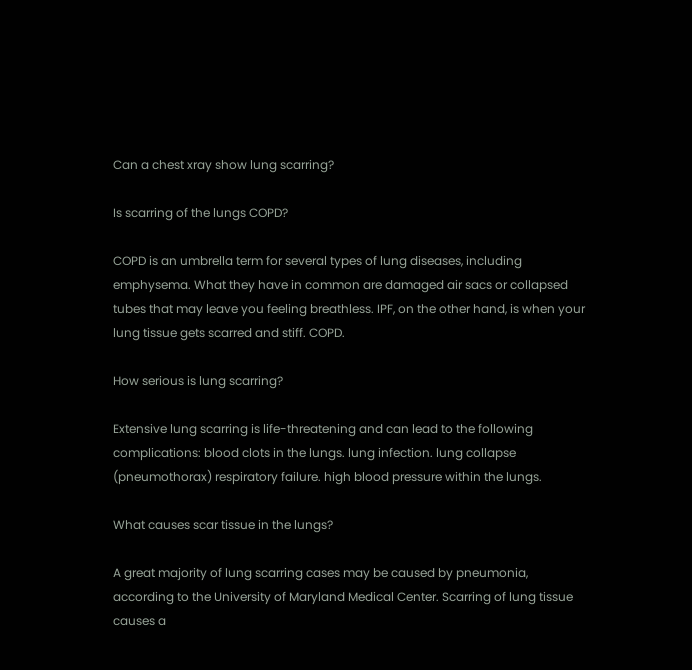Can a chest xray show lung scarring?

Is scarring of the lungs COPD?

COPD is an umbrella term for several types of lung diseases, including emphysema. What they have in common are damaged air sacs or collapsed tubes that may leave you feeling breathless. IPF, on the other hand, is when your lung tissue gets scarred and stiff. COPD.

How serious is lung scarring?

Extensive lung scarring is life-threatening and can lead to the following complications: blood clots in the lungs. lung infection. lung collapse (pneumothorax) respiratory failure. high blood pressure within the lungs.

What causes scar tissue in the lungs?

A great majority of lung scarring cases may be caused by pneumonia, according to the University of Maryland Medical Center. Scarring of lung tissue causes a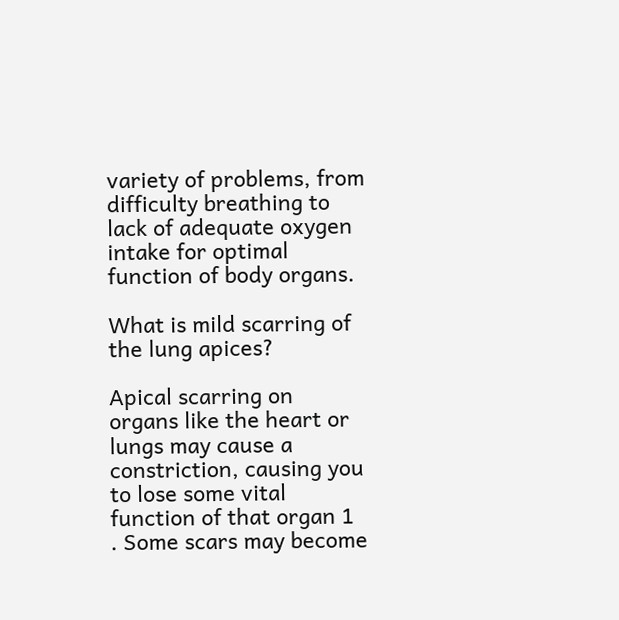variety of problems, from difficulty breathing to lack of adequate oxygen intake for optimal function of body organs.

What is mild scarring of the lung apices?

Apical scarring on organs like the heart or lungs may cause a constriction, causing you to lose some vital function of that organ 1  . Some scars may become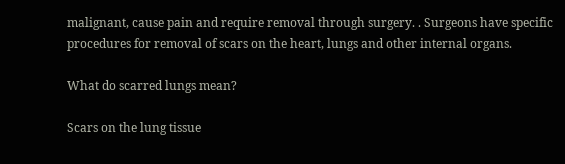malignant, cause pain and require removal through surgery. . Surgeons have specific procedures for removal of scars on the heart, lungs and other internal organs.

What do scarred lungs mean?

Scars on the lung tissue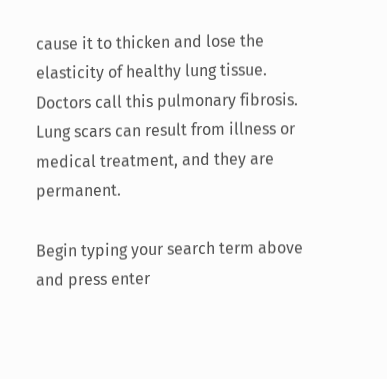cause it to thicken and lose the elasticity of healthy lung tissue. Doctors call this pulmonary fibrosis. Lung scars can result from illness or medical treatment, and they are permanent.

Begin typing your search term above and press enter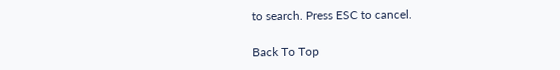to search. Press ESC to cancel.

Back To Top